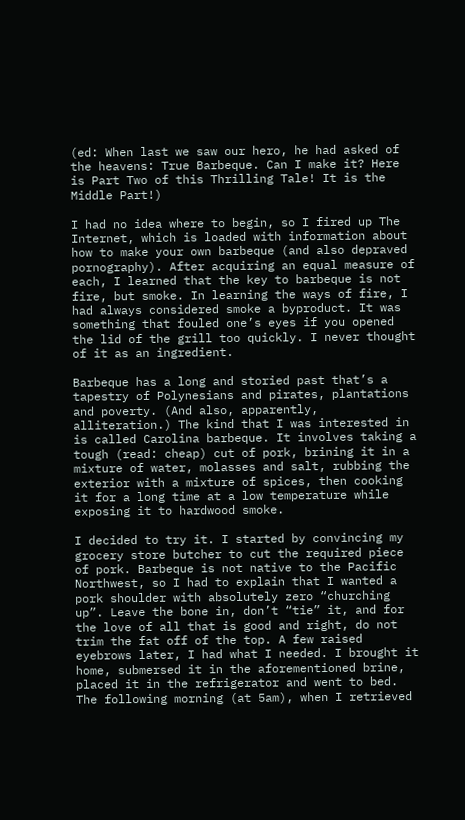(ed: When last we saw our hero, he had asked of the heavens: True Barbeque. Can I make it? Here is Part Two of this Thrilling Tale! It is the Middle Part!)

I had no idea where to begin, so I fired up The Internet, which is loaded with information about how to make your own barbeque (and also depraved pornography). After acquiring an equal measure of each, I learned that the key to barbeque is not fire, but smoke. In learning the ways of fire, I had always considered smoke a byproduct. It was something that fouled one’s eyes if you opened the lid of the grill too quickly. I never thought of it as an ingredient.

Barbeque has a long and storied past that’s a tapestry of Polynesians and pirates, plantations and poverty. (And also, apparently, alliteration.) The kind that I was interested in is called Carolina barbeque. It involves taking a tough (read: cheap) cut of pork, brining it in a mixture of water, molasses and salt, rubbing the exterior with a mixture of spices, then cooking it for a long time at a low temperature while exposing it to hardwood smoke.

I decided to try it. I started by convincing my grocery store butcher to cut the required piece of pork. Barbeque is not native to the Pacific Northwest, so I had to explain that I wanted a pork shoulder with absolutely zero “churching up”. Leave the bone in, don’t “tie” it, and for the love of all that is good and right, do not trim the fat off of the top. A few raised eyebrows later, I had what I needed. I brought it home, submersed it in the aforementioned brine, placed it in the refrigerator and went to bed. The following morning (at 5am), when I retrieved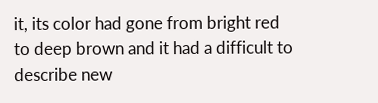it, its color had gone from bright red to deep brown and it had a difficult to describe new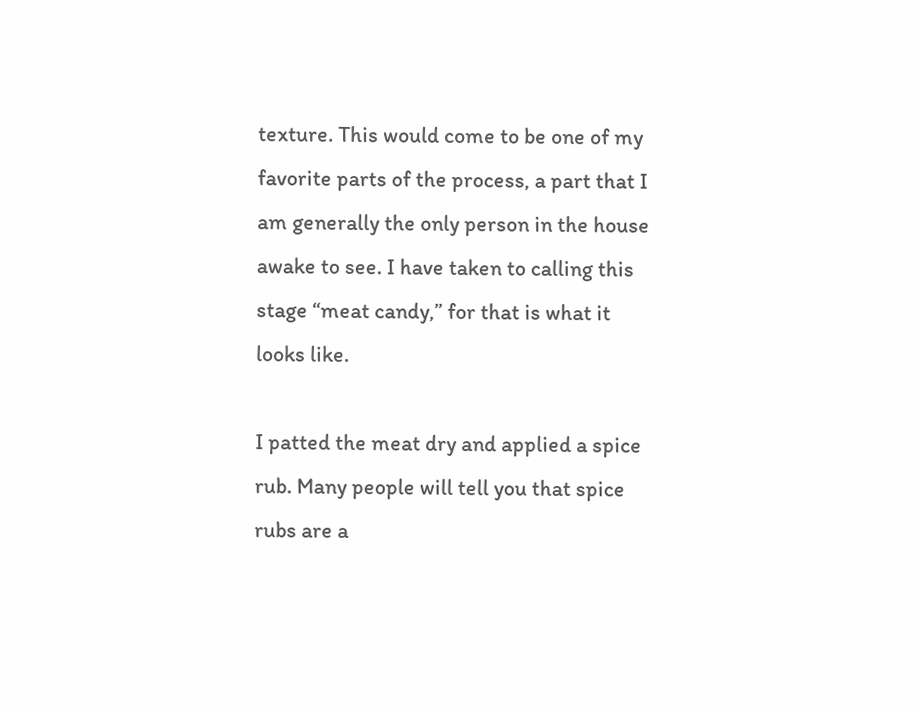texture. This would come to be one of my favorite parts of the process, a part that I am generally the only person in the house awake to see. I have taken to calling this stage “meat candy,” for that is what it looks like.

I patted the meat dry and applied a spice rub. Many people will tell you that spice rubs are a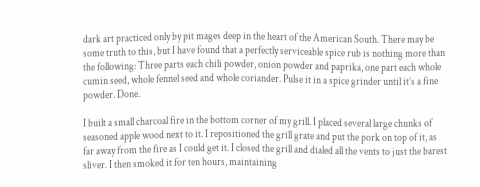dark art practiced only by pit mages deep in the heart of the American South. There may be some truth to this, but I have found that a perfectly serviceable spice rub is nothing more than the following: Three parts each chili powder, onion powder and paprika, one part each whole cumin seed, whole fennel seed and whole coriander. Pulse it in a spice grinder until it’s a fine powder. Done.

I built a small charcoal fire in the bottom corner of my grill. I placed several large chunks of seasoned apple wood next to it. I repositioned the grill grate and put the pork on top of it, as far away from the fire as I could get it. I closed the grill and dialed all the vents to just the barest sliver. I then smoked it for ten hours, maintaining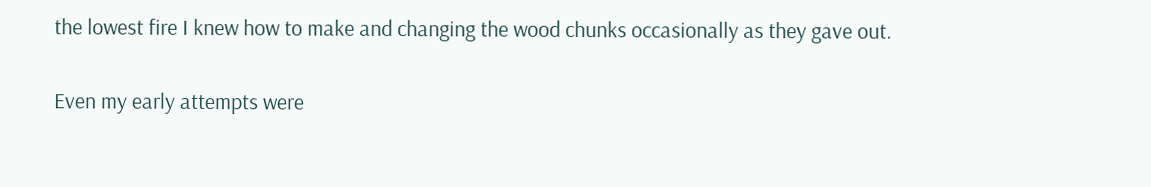the lowest fire I knew how to make and changing the wood chunks occasionally as they gave out.

Even my early attempts were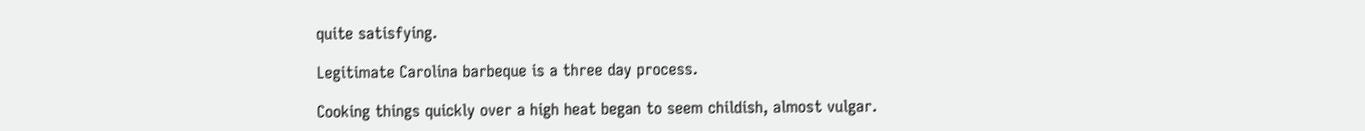quite satisfying.

Legitimate Carolina barbeque is a three day process.

Cooking things quickly over a high heat began to seem childish, almost vulgar.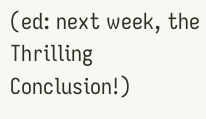(ed: next week, the Thrilling Conclusion!)